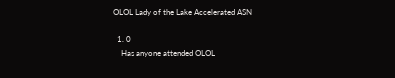OLOL Lady of the Lake Accelerated ASN

  1. 0
    Has anyone attended OLOL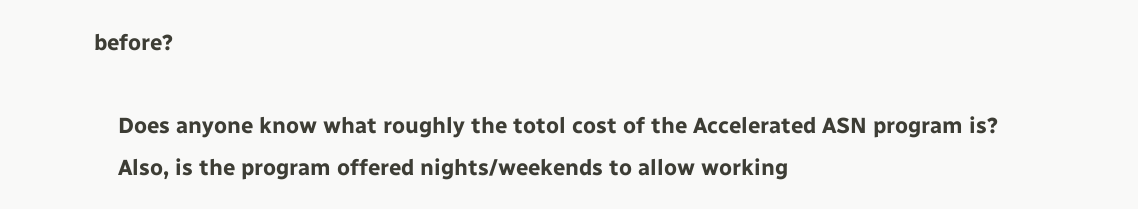before?

    Does anyone know what roughly the totol cost of the Accelerated ASN program is?
    Also, is the program offered nights/weekends to allow working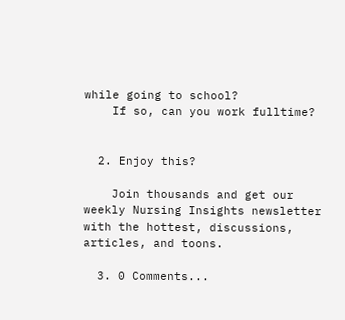while going to school?
    If so, can you work fulltime?


  2. Enjoy this?

    Join thousands and get our weekly Nursing Insights newsletter with the hottest, discussions, articles, and toons.

  3. 0 Comments...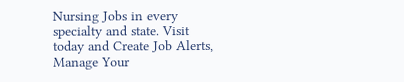Nursing Jobs in every specialty and state. Visit today and Create Job Alerts, Manage Your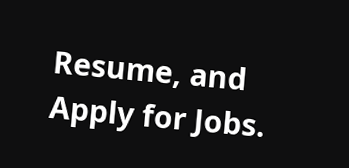Resume, and Apply for Jobs.